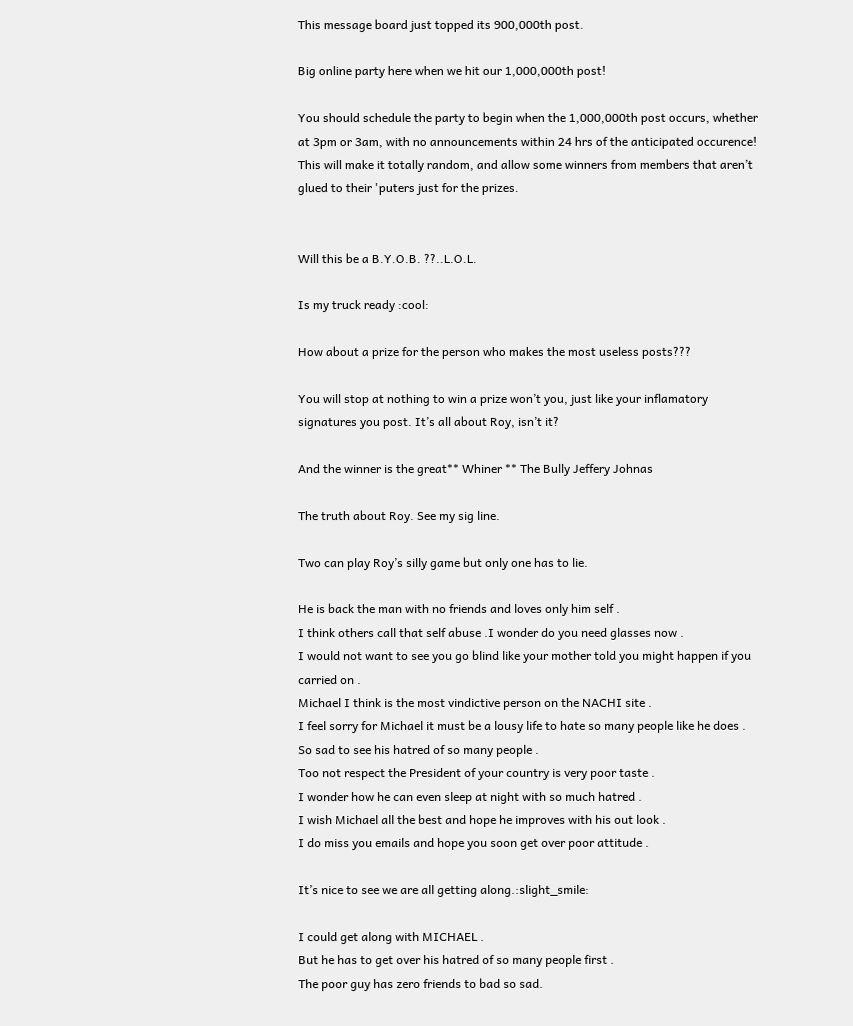This message board just topped its 900,000th post.

Big online party here when we hit our 1,000,000th post!

You should schedule the party to begin when the 1,000,000th post occurs, whether at 3pm or 3am, with no announcements within 24 hrs of the anticipated occurence! This will make it totally random, and allow some winners from members that aren’t glued to their 'puters just for the prizes.


Will this be a B.Y.O.B. ??..L.O.L.

Is my truck ready :cool:

How about a prize for the person who makes the most useless posts???

You will stop at nothing to win a prize won’t you, just like your inflamatory signatures you post. It’s all about Roy, isn’t it?

And the winner is the great** Whiner ** The Bully Jeffery Johnas

The truth about Roy. See my sig line.

Two can play Roy’s silly game but only one has to lie.

He is back the man with no friends and loves only him self .
I think others call that self abuse .I wonder do you need glasses now .
I would not want to see you go blind like your mother told you might happen if you carried on .
Michael I think is the most vindictive person on the NACHI site .
I feel sorry for Michael it must be a lousy life to hate so many people like he does .
So sad to see his hatred of so many people .
Too not respect the President of your country is very poor taste .
I wonder how he can even sleep at night with so much hatred .
I wish Michael all the best and hope he improves with his out look .
I do miss you emails and hope you soon get over poor attitude .

It’s nice to see we are all getting along.:slight_smile:

I could get along with MICHAEL .
But he has to get over his hatred of so many people first .
The poor guy has zero friends to bad so sad.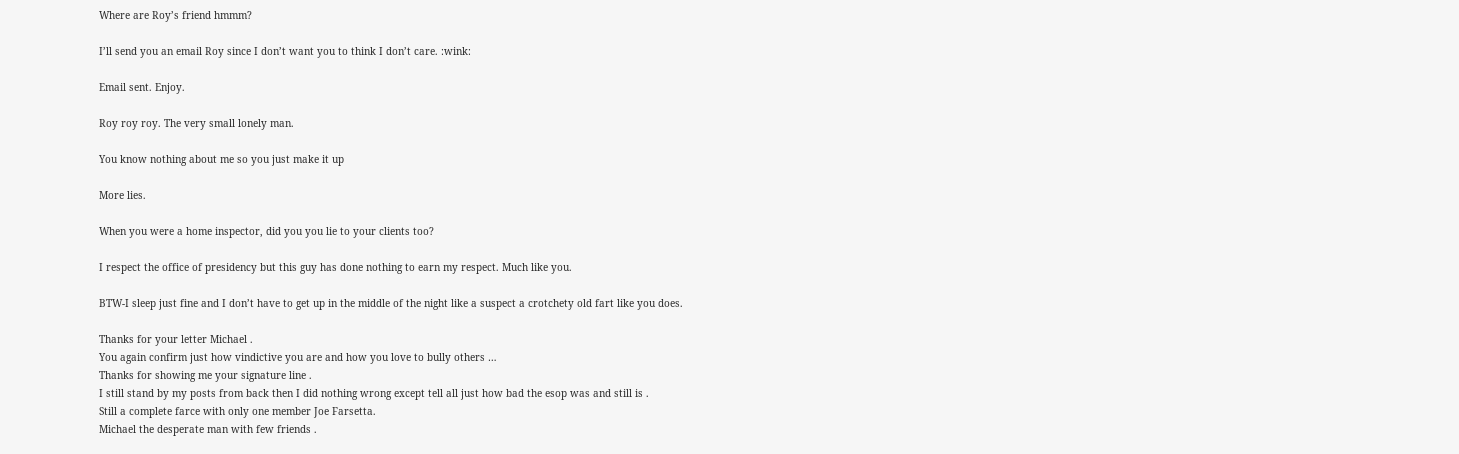Where are Roy’s friend hmmm?

I’ll send you an email Roy since I don’t want you to think I don’t care. :wink:

Email sent. Enjoy.

Roy roy roy. The very small lonely man.

You know nothing about me so you just make it up

More lies.

When you were a home inspector, did you you lie to your clients too?

I respect the office of presidency but this guy has done nothing to earn my respect. Much like you.

BTW-I sleep just fine and I don’t have to get up in the middle of the night like a suspect a crotchety old fart like you does.

Thanks for your letter Michael .
You again confirm just how vindictive you are and how you love to bully others …
Thanks for showing me your signature line .
I still stand by my posts from back then I did nothing wrong except tell all just how bad the esop was and still is .
Still a complete farce with only one member Joe Farsetta.
Michael the desperate man with few friends .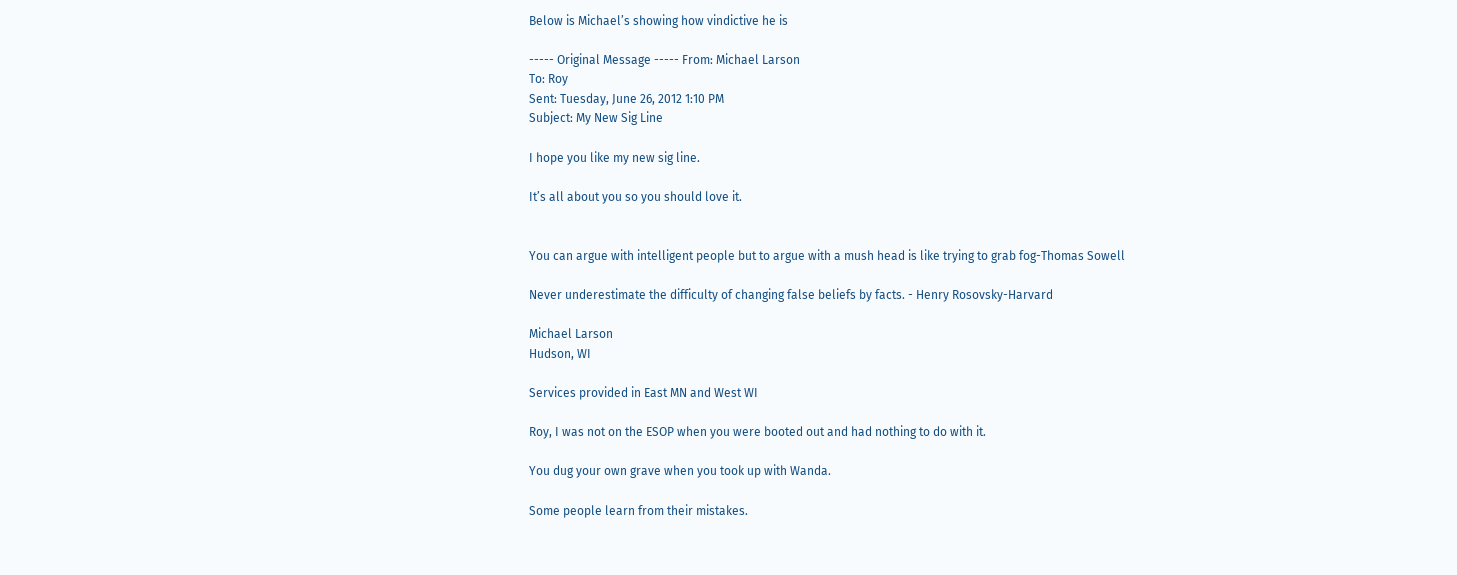Below is Michael’s showing how vindictive he is

----- Original Message ----- From: Michael Larson
To: Roy
Sent: Tuesday, June 26, 2012 1:10 PM
Subject: My New Sig Line

I hope you like my new sig line.

It’s all about you so you should love it.


You can argue with intelligent people but to argue with a mush head is like trying to grab fog-Thomas Sowell

Never underestimate the difficulty of changing false beliefs by facts. - Henry Rosovsky-Harvard

Michael Larson
Hudson, WI

Services provided in East MN and West WI

Roy, I was not on the ESOP when you were booted out and had nothing to do with it.

You dug your own grave when you took up with Wanda.

Some people learn from their mistakes.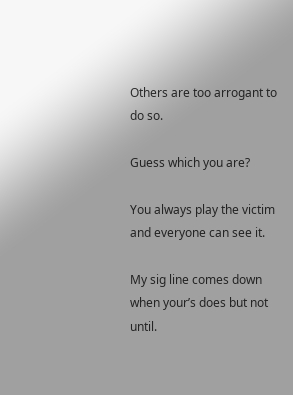Others are too arrogant to do so.

Guess which you are?

You always play the victim and everyone can see it.

My sig line comes down when your’s does but not until.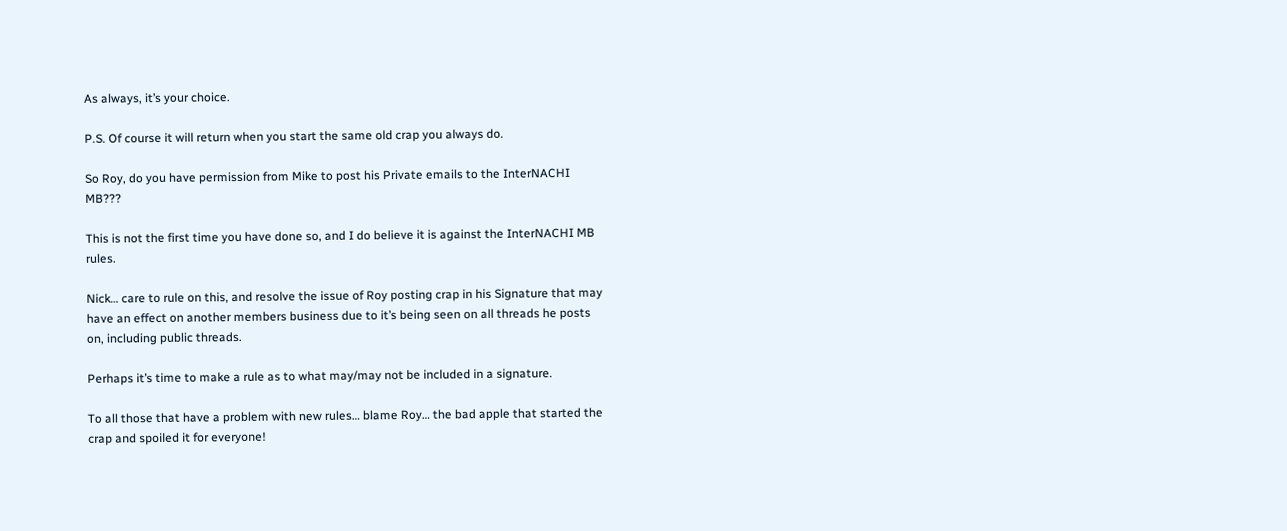As always, it’s your choice.

P.S. Of course it will return when you start the same old crap you always do.

So Roy, do you have permission from Mike to post his Private emails to the InterNACHI MB???

This is not the first time you have done so, and I do believe it is against the InterNACHI MB rules.

Nick… care to rule on this, and resolve the issue of Roy posting crap in his Signature that may have an effect on another members business due to it’s being seen on all threads he posts on, including public threads.

Perhaps it’s time to make a rule as to what may/may not be included in a signature.

To all those that have a problem with new rules… blame Roy… the bad apple that started the crap and spoiled it for everyone!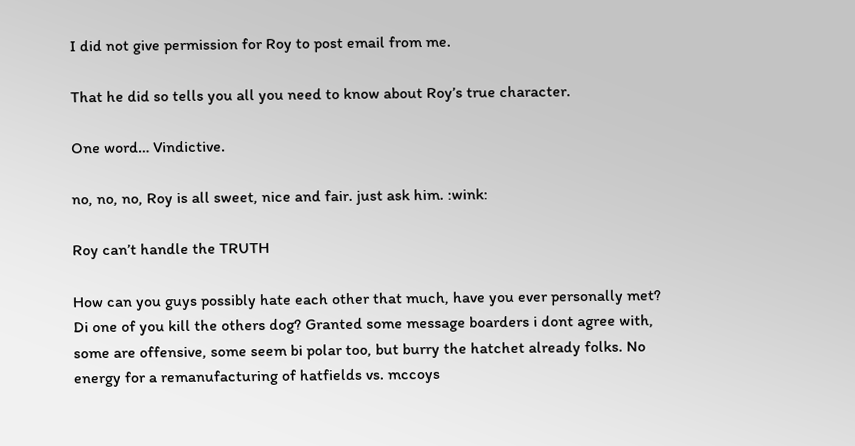I did not give permission for Roy to post email from me.

That he did so tells you all you need to know about Roy’s true character.

One word… Vindictive.

no, no, no, Roy is all sweet, nice and fair. just ask him. :wink:

Roy can’t handle the TRUTH

How can you guys possibly hate each other that much, have you ever personally met? Di one of you kill the others dog? Granted some message boarders i dont agree with, some are offensive, some seem bi polar too, but burry the hatchet already folks. No energy for a remanufacturing of hatfields vs. mccoys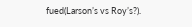fued(Larson’s vs Roy’s?).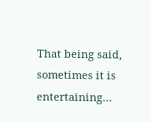That being said, sometimes it is entertaining…